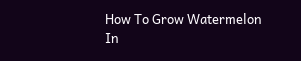How To Grow Watermelon In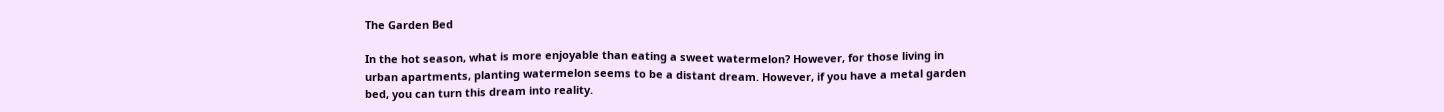The Garden Bed

In the hot season, what is more enjoyable than eating a sweet watermelon? However, for those living in urban apartments, planting watermelon seems to be a distant dream. However, if you have a metal garden bed, you can turn this dream into reality.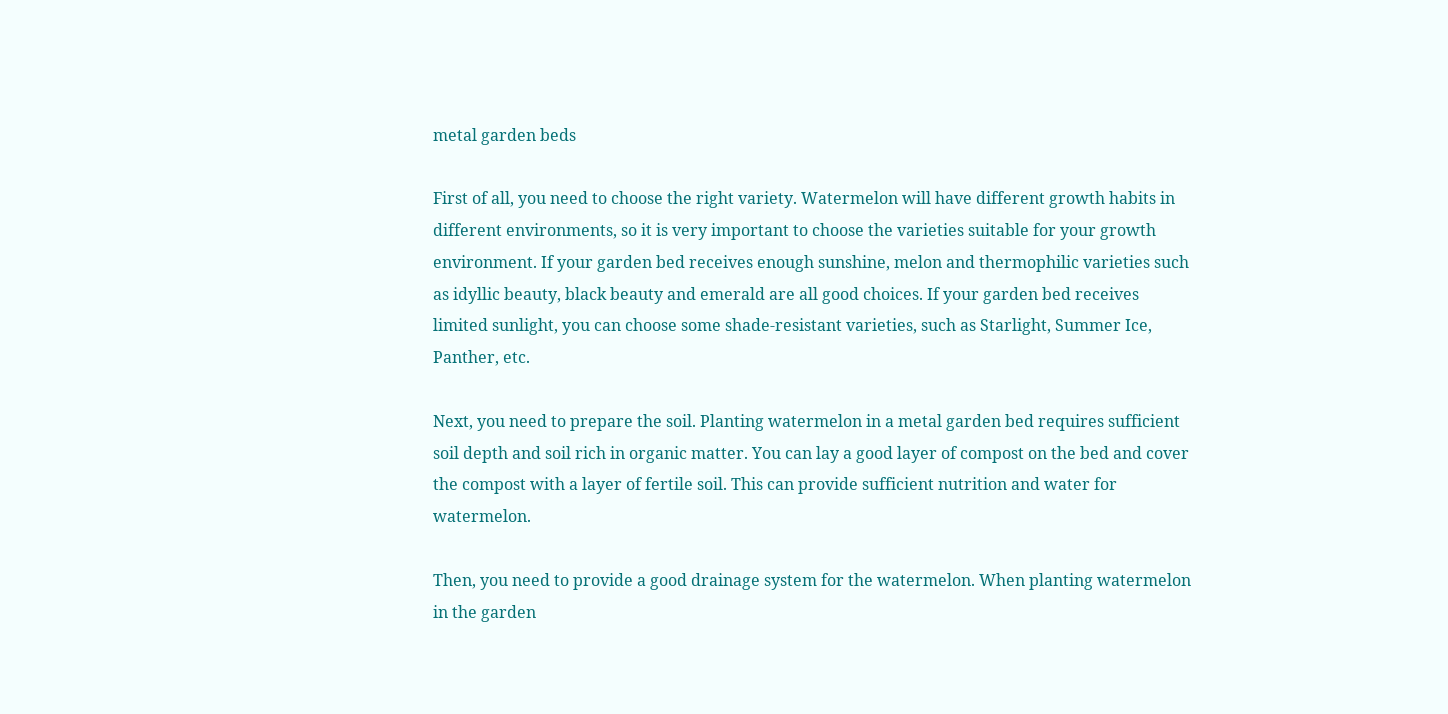metal garden beds

First of all, you need to choose the right variety. Watermelon will have different growth habits in different environments, so it is very important to choose the varieties suitable for your growth environment. If your garden bed receives enough sunshine, melon and thermophilic varieties such as idyllic beauty, black beauty and emerald are all good choices. If your garden bed receives limited sunlight, you can choose some shade-resistant varieties, such as Starlight, Summer Ice, Panther, etc.

Next, you need to prepare the soil. Planting watermelon in a metal garden bed requires sufficient soil depth and soil rich in organic matter. You can lay a good layer of compost on the bed and cover the compost with a layer of fertile soil. This can provide sufficient nutrition and water for watermelon.

Then, you need to provide a good drainage system for the watermelon. When planting watermelon in the garden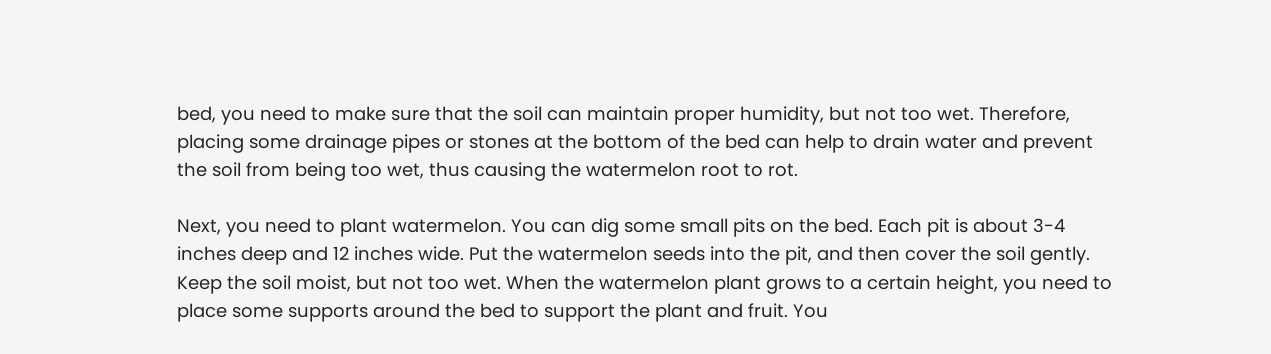bed, you need to make sure that the soil can maintain proper humidity, but not too wet. Therefore, placing some drainage pipes or stones at the bottom of the bed can help to drain water and prevent the soil from being too wet, thus causing the watermelon root to rot.

Next, you need to plant watermelon. You can dig some small pits on the bed. Each pit is about 3-4 inches deep and 12 inches wide. Put the watermelon seeds into the pit, and then cover the soil gently. Keep the soil moist, but not too wet. When the watermelon plant grows to a certain height, you need to place some supports around the bed to support the plant and fruit. You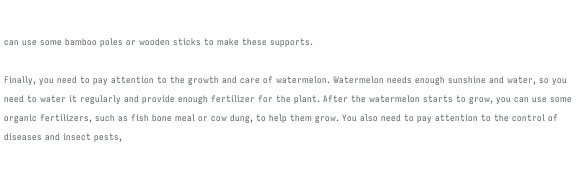can use some bamboo poles or wooden sticks to make these supports.

Finally, you need to pay attention to the growth and care of watermelon. Watermelon needs enough sunshine and water, so you need to water it regularly and provide enough fertilizer for the plant. After the watermelon starts to grow, you can use some organic fertilizers, such as fish bone meal or cow dung, to help them grow. You also need to pay attention to the control of diseases and insect pests,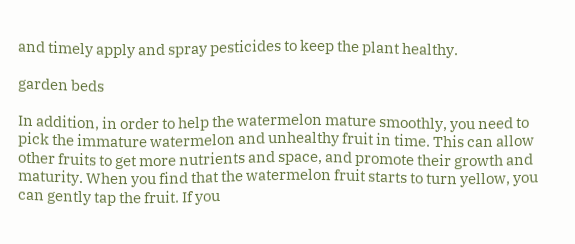and timely apply and spray pesticides to keep the plant healthy.

garden beds

In addition, in order to help the watermelon mature smoothly, you need to pick the immature watermelon and unhealthy fruit in time. This can allow other fruits to get more nutrients and space, and promote their growth and maturity. When you find that the watermelon fruit starts to turn yellow, you can gently tap the fruit. If you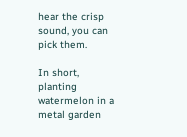hear the crisp sound, you can pick them.

In short, planting watermelon in a metal garden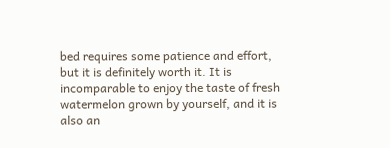bed requires some patience and effort, but it is definitely worth it. It is incomparable to enjoy the taste of fresh watermelon grown by yourself, and it is also an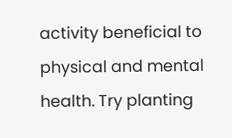activity beneficial to physical and mental health. Try planting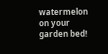watermelon on your garden bed!